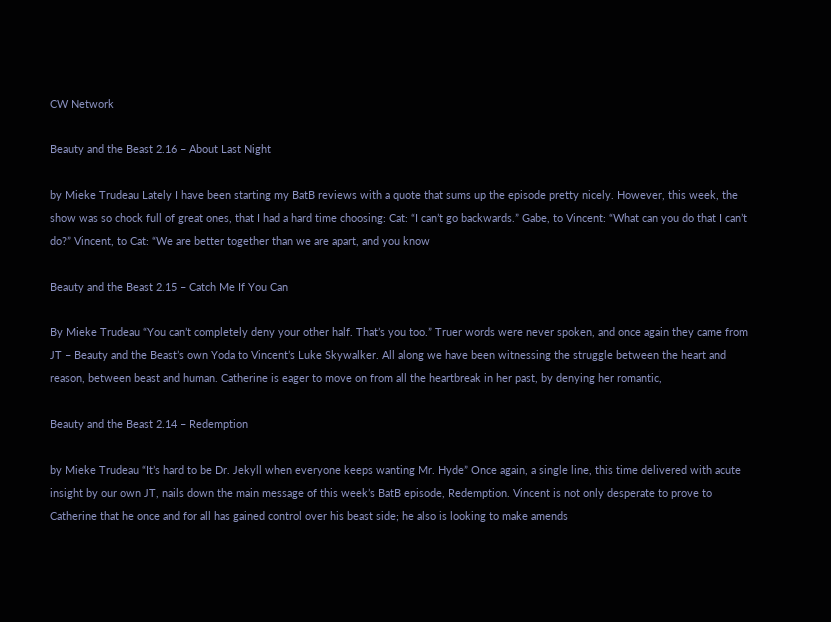CW Network

Beauty and the Beast 2.16 – About Last Night

by Mieke Trudeau Lately I have been starting my BatB reviews with a quote that sums up the episode pretty nicely. However, this week, the show was so chock full of great ones, that I had a hard time choosing: Cat: “I can’t go backwards.” Gabe, to Vincent: “What can you do that I can’t do?” Vincent, to Cat: “We are better together than we are apart, and you know

Beauty and the Beast 2.15 – Catch Me If You Can

By Mieke Trudeau “You can’t completely deny your other half. That’s you too.” Truer words were never spoken, and once again they came from JT – Beauty and the Beast’s own Yoda to Vincent’s Luke Skywalker. All along we have been witnessing the struggle between the heart and reason, between beast and human. Catherine is eager to move on from all the heartbreak in her past, by denying her romantic,

Beauty and the Beast 2.14 – Redemption

by Mieke Trudeau “It’s hard to be Dr. Jekyll when everyone keeps wanting Mr. Hyde” Once again, a single line, this time delivered with acute insight by our own JT, nails down the main message of this week’s BatB episode, Redemption. Vincent is not only desperate to prove to Catherine that he once and for all has gained control over his beast side; he also is looking to make amends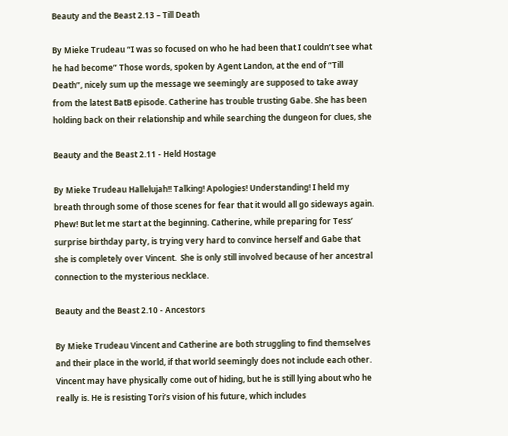Beauty and the Beast 2.13 – Till Death

By Mieke Trudeau “I was so focused on who he had been that I couldn’t see what he had become” Those words, spoken by Agent Landon, at the end of “Till Death”, nicely sum up the message we seemingly are supposed to take away from the latest BatB episode. Catherine has trouble trusting Gabe. She has been holding back on their relationship and while searching the dungeon for clues, she

Beauty and the Beast 2.11 - Held Hostage

By Mieke Trudeau Hallelujah!! Talking! Apologies! Understanding! I held my breath through some of those scenes for fear that it would all go sideways again. Phew! But let me start at the beginning. Catherine, while preparing for Tess’ surprise birthday party, is trying very hard to convince herself and Gabe that she is completely over Vincent.  She is only still involved because of her ancestral connection to the mysterious necklace.

Beauty and the Beast 2.10 - Ancestors

By Mieke Trudeau Vincent and Catherine are both struggling to find themselves and their place in the world, if that world seemingly does not include each other. Vincent may have physically come out of hiding, but he is still lying about who he really is. He is resisting Tori’s vision of his future, which includes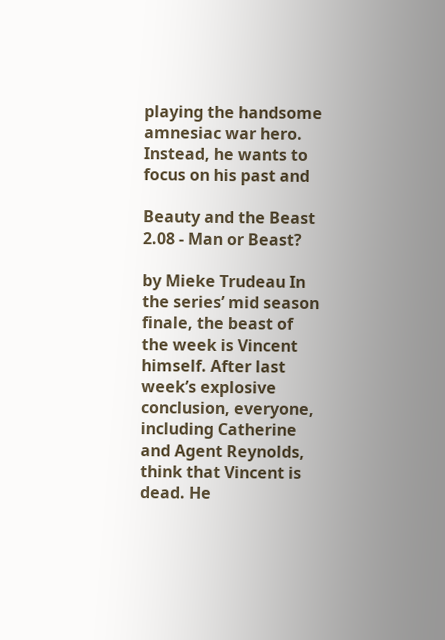playing the handsome amnesiac war hero. Instead, he wants to focus on his past and

Beauty and the Beast 2.08 - Man or Beast?

by Mieke Trudeau In the series’ mid season finale, the beast of the week is Vincent himself. After last week’s explosive conclusion, everyone, including Catherine and Agent Reynolds, think that Vincent is dead. He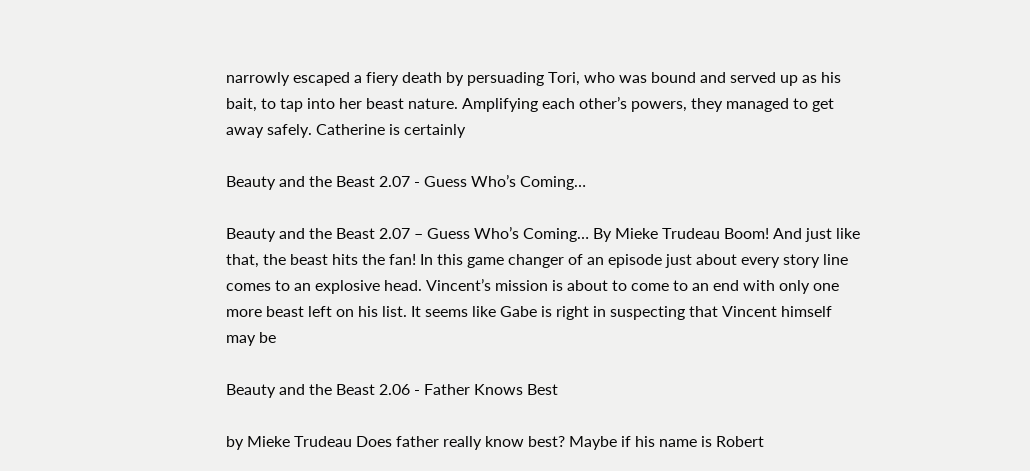narrowly escaped a fiery death by persuading Tori, who was bound and served up as his bait, to tap into her beast nature. Amplifying each other’s powers, they managed to get away safely. Catherine is certainly

Beauty and the Beast 2.07 - Guess Who’s Coming…

Beauty and the Beast 2.07 – Guess Who’s Coming… By Mieke Trudeau Boom! And just like that, the beast hits the fan! In this game changer of an episode just about every story line comes to an explosive head. Vincent’s mission is about to come to an end with only one more beast left on his list. It seems like Gabe is right in suspecting that Vincent himself may be

Beauty and the Beast 2.06 - Father Knows Best

by Mieke Trudeau Does father really know best? Maybe if his name is Robert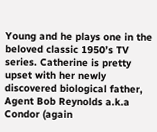Young and he plays one in the beloved classic 1950’s TV series. Catherine is pretty upset with her newly discovered biological father, Agent Bob Reynolds a.k.a Condor (again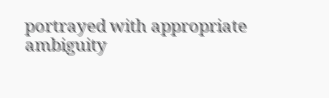portrayed with appropriate ambiguity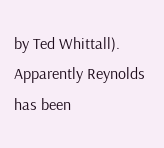by Ted Whittall). Apparently Reynolds has been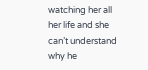watching her all her life and she can’t understand why he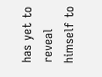has yet to reveal himself to